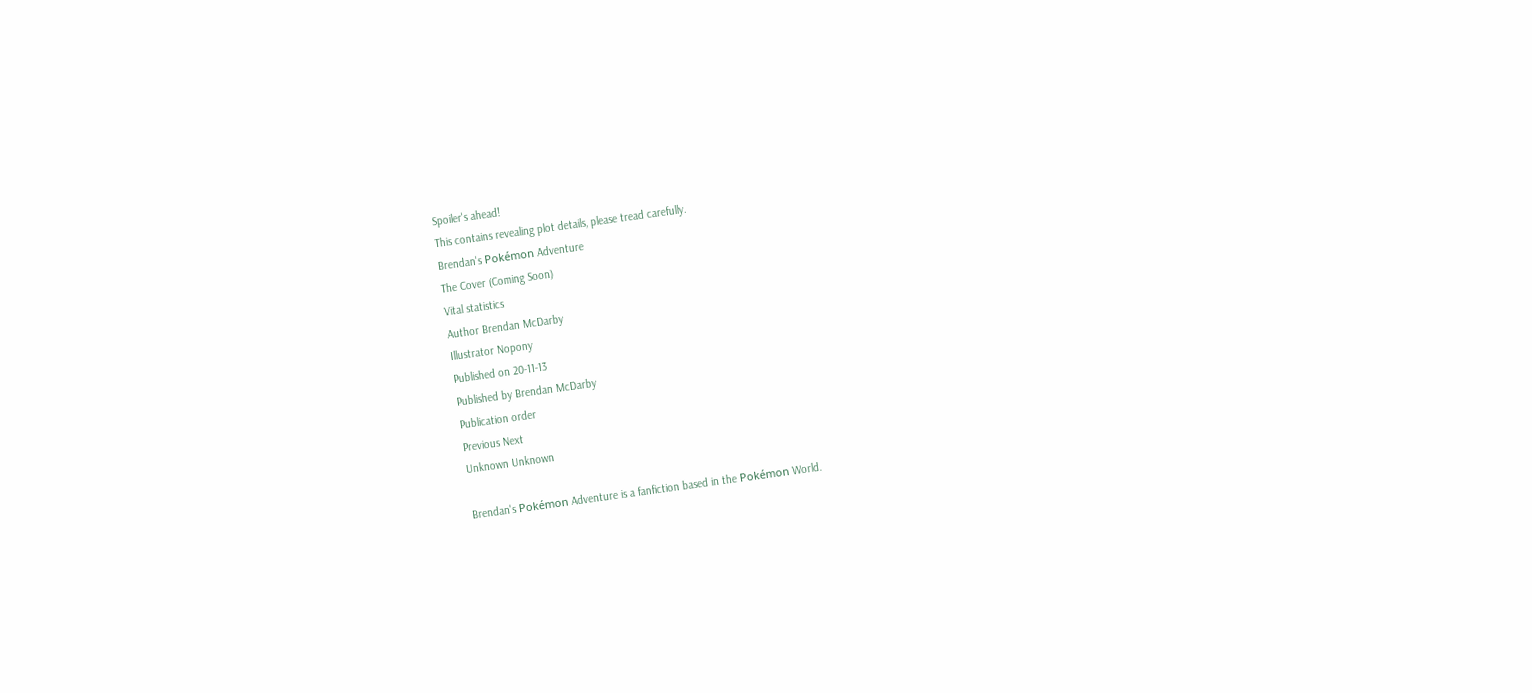Spoiler's ahead!
This contains revealing plot details, please tread carefully.
Brendan's Pokémon Adventure
The Cover (Coming Soon)
Vital statistics
Author Brendan McDarby
Illustrator Nopony
Published on 20-11-13
Published by Brendan McDarby
Publication order
Previous Next
Unknown Unknown

Brendan's Pokémon Adventure is a fanfiction based in the Pokémon World.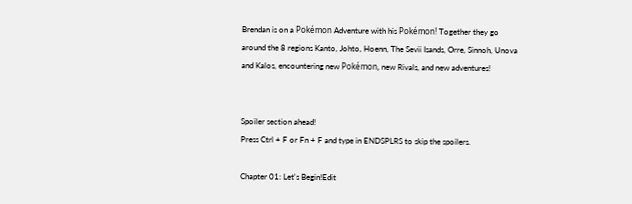Brendan is on a Pokémon Adventure with his Pokémon! Together they go around the 8 regions Kanto, Johto, Hoenn, The Sevii Isands, Orre, Sinnoh, Unova and Kalos, encountering new Pokémon, new Rivals, and new adventures!


Spoiler section ahead!
Press Ctrl + F or Fn + F and type in ENDSPLRS to skip the spoilers.

Chapter 01: Let's Begin!Edit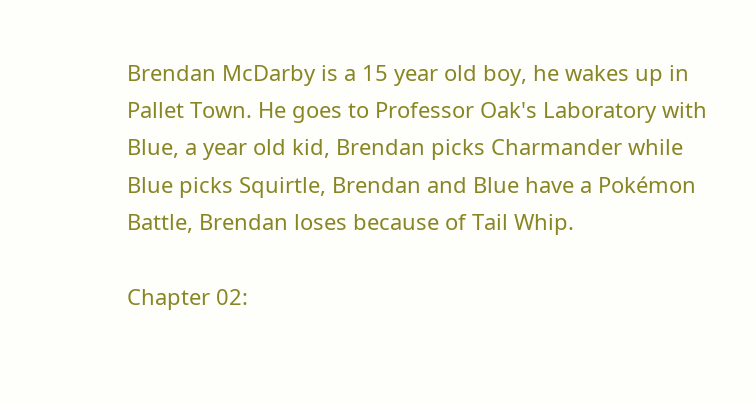Brendan McDarby is a 15 year old boy, he wakes up in Pallet Town. He goes to Professor Oak's Laboratory with Blue, a year old kid, Brendan picks Charmander while Blue picks Squirtle, Brendan and Blue have a Pokémon Battle, Brendan loses because of Tail Whip.

Chapter 02: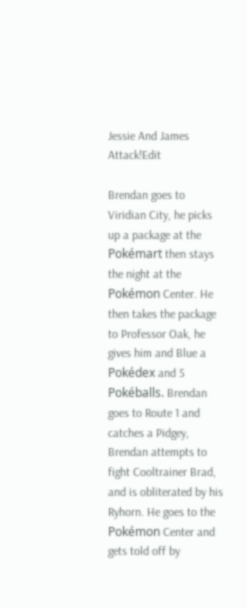Jessie And James Attack!Edit

Brendan goes to Viridian City, he picks up a package at the Pokémart then stays the night at the Pokémon Center. He then takes the package to Professor Oak, he gives him and Blue a Pokédex and 5 Pokéballs. Brendan goes to Route 1 and catches a Pidgey, Brendan attempts to fight Cooltrainer Brad, and is obliterated by his Ryhorn. He goes to the Pokémon Center and gets told off by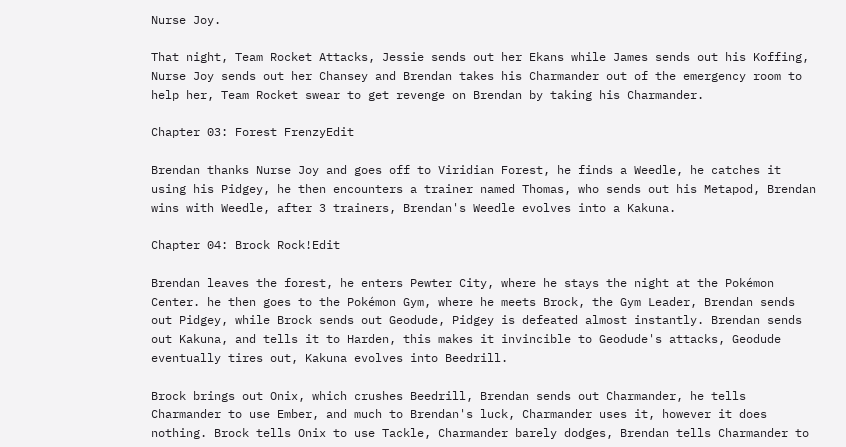Nurse Joy.

That night, Team Rocket Attacks, Jessie sends out her Ekans while James sends out his Koffing, Nurse Joy sends out her Chansey and Brendan takes his Charmander out of the emergency room to help her, Team Rocket swear to get revenge on Brendan by taking his Charmander.

Chapter 03: Forest FrenzyEdit

Brendan thanks Nurse Joy and goes off to Viridian Forest, he finds a Weedle, he catches it using his Pidgey, he then encounters a trainer named Thomas, who sends out his Metapod, Brendan wins with Weedle, after 3 trainers, Brendan's Weedle evolves into a Kakuna.

Chapter 04: Brock Rock!Edit

Brendan leaves the forest, he enters Pewter City, where he stays the night at the Pokémon Center. he then goes to the Pokémon Gym, where he meets Brock, the Gym Leader, Brendan sends out Pidgey, while Brock sends out Geodude, Pidgey is defeated almost instantly. Brendan sends out Kakuna, and tells it to Harden, this makes it invincible to Geodude's attacks, Geodude eventually tires out, Kakuna evolves into Beedrill.

Brock brings out Onix, which crushes Beedrill, Brendan sends out Charmander, he tells Charmander to use Ember, and much to Brendan's luck, Charmander uses it, however it does nothing. Brock tells Onix to use Tackle, Charmander barely dodges, Brendan tells Charmander to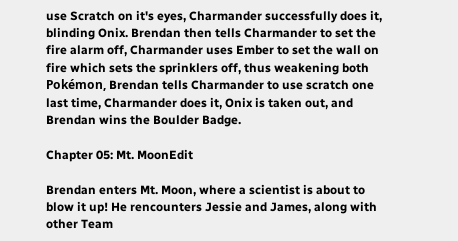use Scratch on it's eyes, Charmander successfully does it, blinding Onix. Brendan then tells Charmander to set the fire alarm off, Charmander uses Ember to set the wall on fire which sets the sprinklers off, thus weakening both Pokémon, Brendan tells Charmander to use scratch one last time, Charmander does it, Onix is taken out, and Brendan wins the Boulder Badge.

Chapter 05: Mt. MoonEdit

Brendan enters Mt. Moon, where a scientist is about to blow it up! He rencounters Jessie and James, along with other Team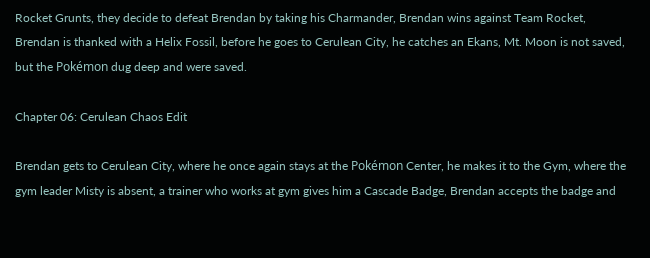Rocket Grunts, they decide to defeat Brendan by taking his Charmander, Brendan wins against Team Rocket, Brendan is thanked with a Helix Fossil, before he goes to Cerulean City, he catches an Ekans, Mt. Moon is not saved, but the Pokémon dug deep and were saved.

Chapter 06: Cerulean Chaos Edit

Brendan gets to Cerulean City, where he once again stays at the Pokémon Center, he makes it to the Gym, where the gym leader Misty is absent, a trainer who works at gym gives him a Cascade Badge, Brendan accepts the badge and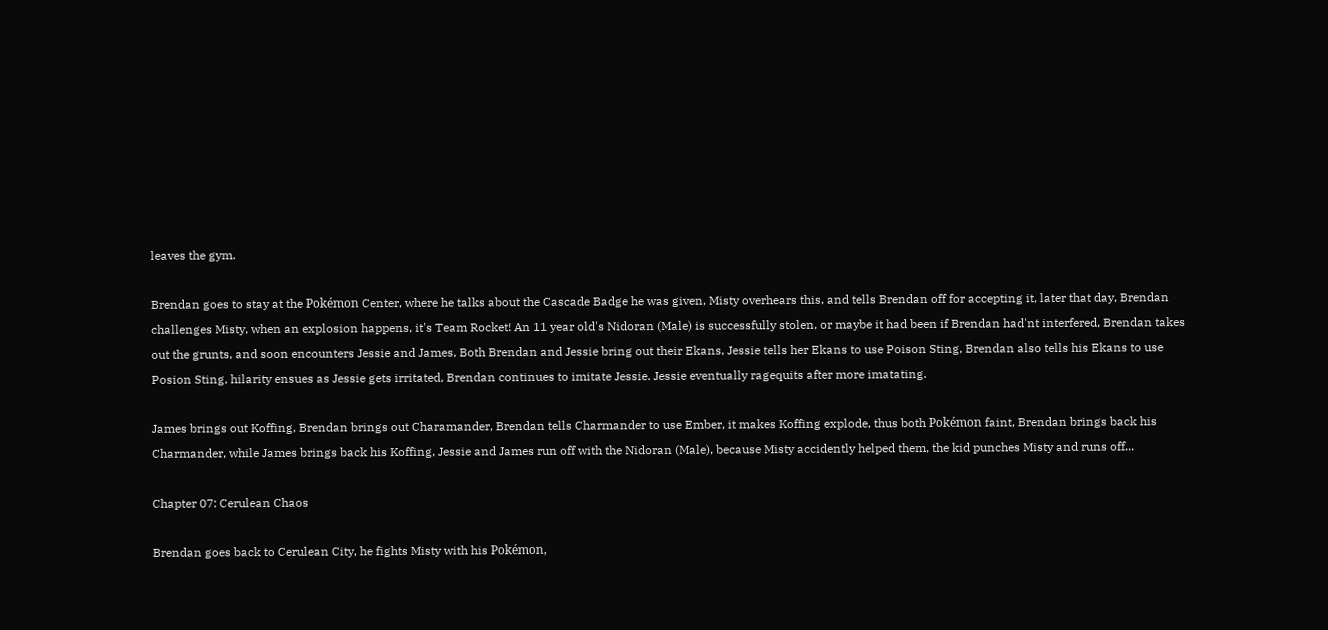leaves the gym.

Brendan goes to stay at the Pokémon Center, where he talks about the Cascade Badge he was given, Misty overhears this, and tells Brendan off for accepting it, later that day, Brendan challenges Misty, when an explosion happens, it's Team Rocket! An 11 year old's Nidoran (Male) is successfully stolen, or maybe it had been if Brendan had'nt interfered, Brendan takes out the grunts, and soon encounters Jessie and James, Both Brendan and Jessie bring out their Ekans, Jessie tells her Ekans to use Poison Sting, Brendan also tells his Ekans to use Posion Sting, hilarity ensues as Jessie gets irritated, Brendan continues to imitate Jessie. Jessie eventually ragequits after more imatating.

James brings out Koffing, Brendan brings out Charamander, Brendan tells Charmander to use Ember, it makes Koffing explode, thus both Pokémon faint, Brendan brings back his Charmander, while James brings back his Koffing, Jessie and James run off with the Nidoran (Male), because Misty accidently helped them, the kid punches Misty and runs off...

Chapter 07: Cerulean Chaos

Brendan goes back to Cerulean City, he fights Misty with his Pokémon,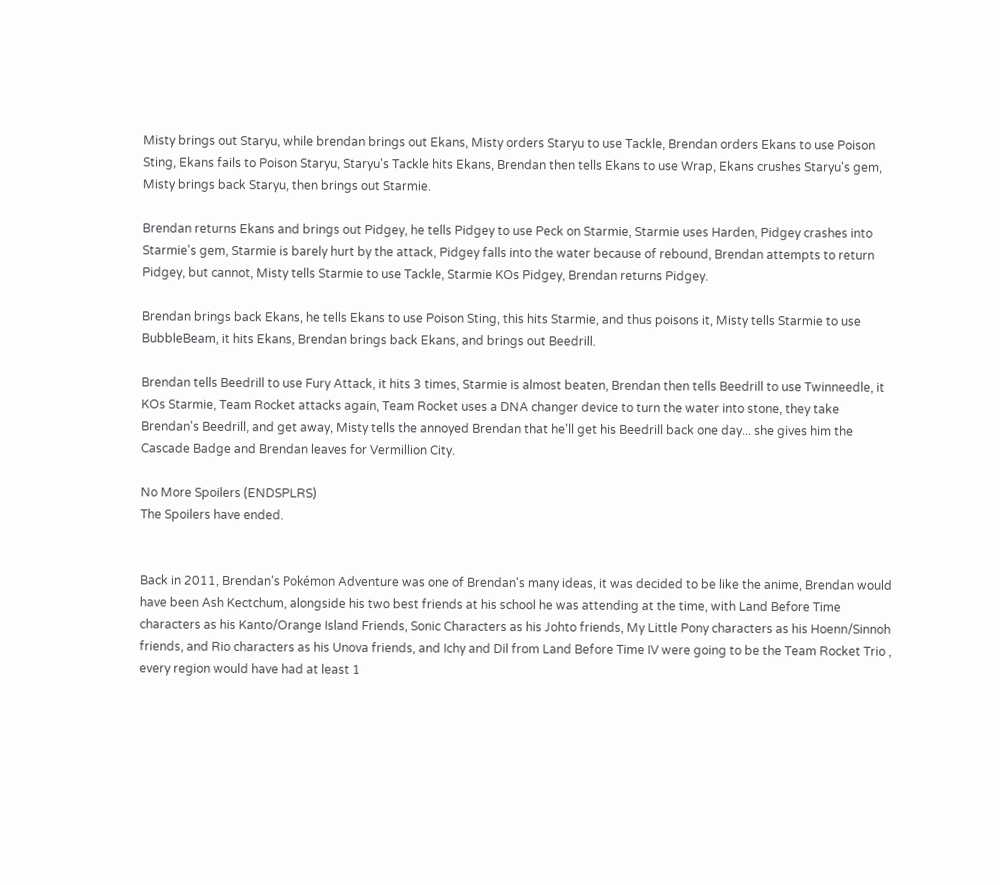Misty brings out Staryu, while brendan brings out Ekans, Misty orders Staryu to use Tackle, Brendan orders Ekans to use Poison Sting, Ekans fails to Poison Staryu, Staryu's Tackle hits Ekans, Brendan then tells Ekans to use Wrap, Ekans crushes Staryu's gem, Misty brings back Staryu, then brings out Starmie.

Brendan returns Ekans and brings out Pidgey, he tells Pidgey to use Peck on Starmie, Starmie uses Harden, Pidgey crashes into Starmie's gem, Starmie is barely hurt by the attack, Pidgey falls into the water because of rebound, Brendan attempts to return Pidgey, but cannot, Misty tells Starmie to use Tackle, Starmie KOs Pidgey, Brendan returns Pidgey.

Brendan brings back Ekans, he tells Ekans to use Poison Sting, this hits Starmie, and thus poisons it, Misty tells Starmie to use BubbleBeam, it hits Ekans, Brendan brings back Ekans, and brings out Beedrill.

Brendan tells Beedrill to use Fury Attack, it hits 3 times, Starmie is almost beaten, Brendan then tells Beedrill to use Twinneedle, it KOs Starmie, Team Rocket attacks again, Team Rocket uses a DNA changer device to turn the water into stone, they take Brendan's Beedrill, and get away, Misty tells the annoyed Brendan that he'll get his Beedrill back one day... she gives him the Cascade Badge and Brendan leaves for Vermillion City.

No More Spoilers (ENDSPLRS)
The Spoilers have ended.


Back in 2011, Brendan's Pokémon Adventure was one of Brendan's many ideas, it was decided to be like the anime, Brendan would have been Ash Kectchum, alongside his two best friends at his school he was attending at the time, with Land Before Time characters as his Kanto/Orange Island Friends, Sonic Characters as his Johto friends, My Little Pony characters as his Hoenn/Sinnoh friends, and Rio characters as his Unova friends, and Ichy and Dil from Land Before Time IV were going to be the Team Rocket Trio , every region would have had at least 1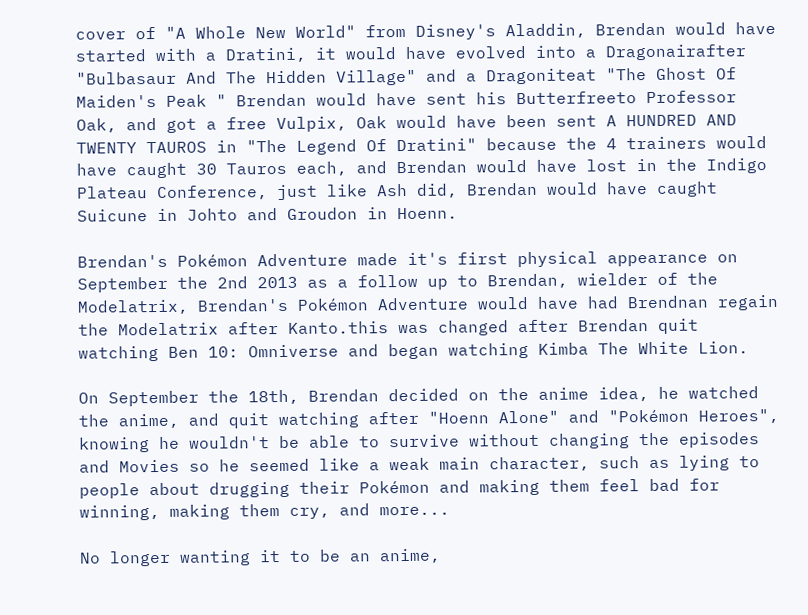cover of "A Whole New World" from Disney's Aladdin, Brendan would have started with a Dratini, it would have evolved into a Dragonairafter "Bulbasaur And The Hidden Village" and a Dragoniteat "The Ghost Of Maiden's Peak " Brendan would have sent his Butterfreeto Professor Oak, and got a free Vulpix, Oak would have been sent A HUNDRED AND TWENTY TAUROS in "The Legend Of Dratini" because the 4 trainers would have caught 30 Tauros each, and Brendan would have lost in the Indigo Plateau Conference, just like Ash did, Brendan would have caught Suicune in Johto and Groudon in Hoenn.

Brendan's Pokémon Adventure made it's first physical appearance on September the 2nd 2013 as a follow up to Brendan, wielder of the Modelatrix, Brendan's Pokémon Adventure would have had Brendnan regain the Modelatrix after Kanto.this was changed after Brendan quit watching Ben 10: Omniverse and began watching Kimba The White Lion.

On September the 18th, Brendan decided on the anime idea, he watched the anime, and quit watching after "Hoenn Alone" and "Pokémon Heroes", knowing he wouldn't be able to survive without changing the episodes and Movies so he seemed like a weak main character, such as lying to people about drugging their Pokémon and making them feel bad for winning, making them cry, and more...

No longer wanting it to be an anime,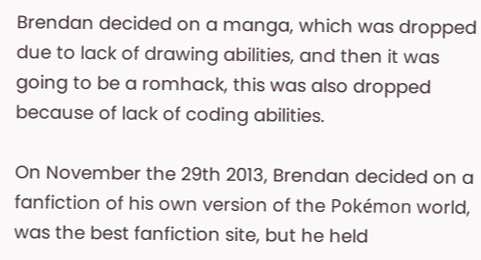Brendan decided on a manga, which was dropped due to lack of drawing abilities, and then it was going to be a romhack, this was also dropped because of lack of coding abilities.

On November the 29th 2013, Brendan decided on a fanfiction of his own version of the Pokémon world, was the best fanfiction site, but he held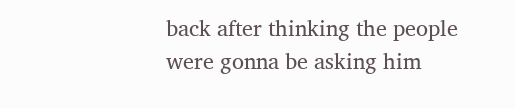back after thinking the people were gonna be asking him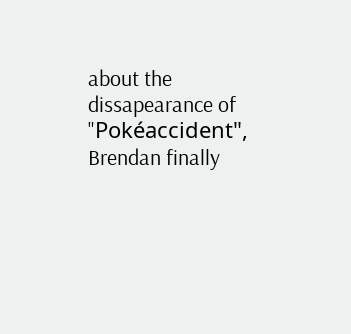about the dissapearance of "Pokéaccident", Brendan finally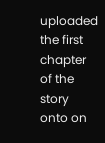uploaded the first chapter of the story onto on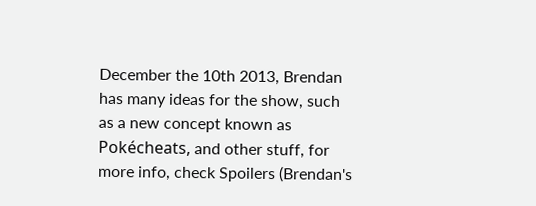December the 10th 2013, Brendan has many ideas for the show, such as a new concept known as Pokécheats, and other stuff, for more info, check Spoilers (Brendan's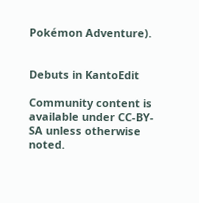Pokémon Adventure).


Debuts in KantoEdit

Community content is available under CC-BY-SA unless otherwise noted.